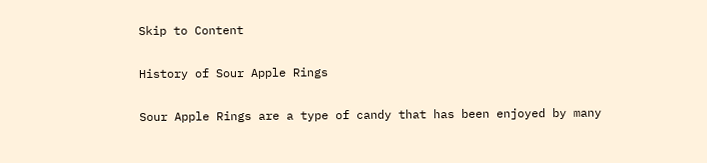Skip to Content

History of Sour Apple Rings

Sour Apple Rings are a type of candy that has been enjoyed by many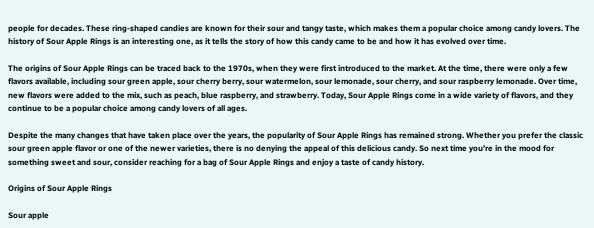people for decades. These ring-shaped candies are known for their sour and tangy taste, which makes them a popular choice among candy lovers. The history of Sour Apple Rings is an interesting one, as it tells the story of how this candy came to be and how it has evolved over time.

The origins of Sour Apple Rings can be traced back to the 1970s, when they were first introduced to the market. At the time, there were only a few flavors available, including sour green apple, sour cherry berry, sour watermelon, sour lemonade, sour cherry, and sour raspberry lemonade. Over time, new flavors were added to the mix, such as peach, blue raspberry, and strawberry. Today, Sour Apple Rings come in a wide variety of flavors, and they continue to be a popular choice among candy lovers of all ages.

Despite the many changes that have taken place over the years, the popularity of Sour Apple Rings has remained strong. Whether you prefer the classic sour green apple flavor or one of the newer varieties, there is no denying the appeal of this delicious candy. So next time you’re in the mood for something sweet and sour, consider reaching for a bag of Sour Apple Rings and enjoy a taste of candy history.

Origins of Sour Apple Rings

Sour apple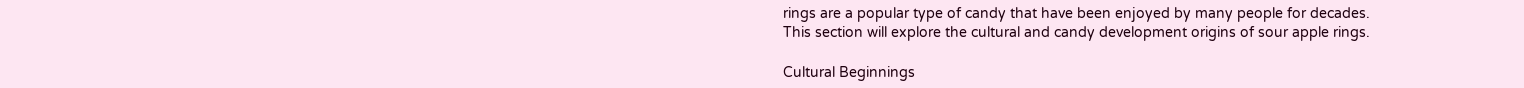rings are a popular type of candy that have been enjoyed by many people for decades. This section will explore the cultural and candy development origins of sour apple rings.

Cultural Beginnings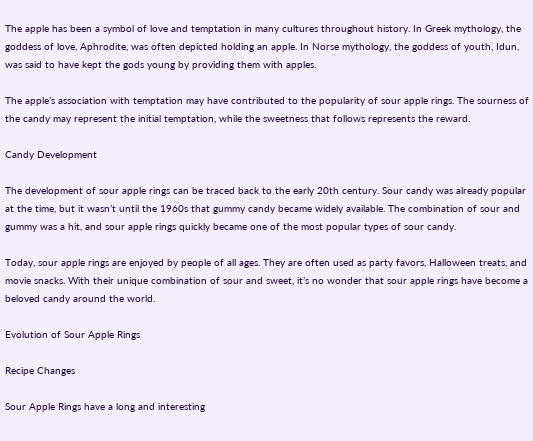The apple has been a symbol of love and temptation in many cultures throughout history. In Greek mythology, the goddess of love, Aphrodite, was often depicted holding an apple. In Norse mythology, the goddess of youth, Idun, was said to have kept the gods young by providing them with apples.

The apple’s association with temptation may have contributed to the popularity of sour apple rings. The sourness of the candy may represent the initial temptation, while the sweetness that follows represents the reward.

Candy Development

The development of sour apple rings can be traced back to the early 20th century. Sour candy was already popular at the time, but it wasn’t until the 1960s that gummy candy became widely available. The combination of sour and gummy was a hit, and sour apple rings quickly became one of the most popular types of sour candy.

Today, sour apple rings are enjoyed by people of all ages. They are often used as party favors, Halloween treats, and movie snacks. With their unique combination of sour and sweet, it’s no wonder that sour apple rings have become a beloved candy around the world.

Evolution of Sour Apple Rings

Recipe Changes

Sour Apple Rings have a long and interesting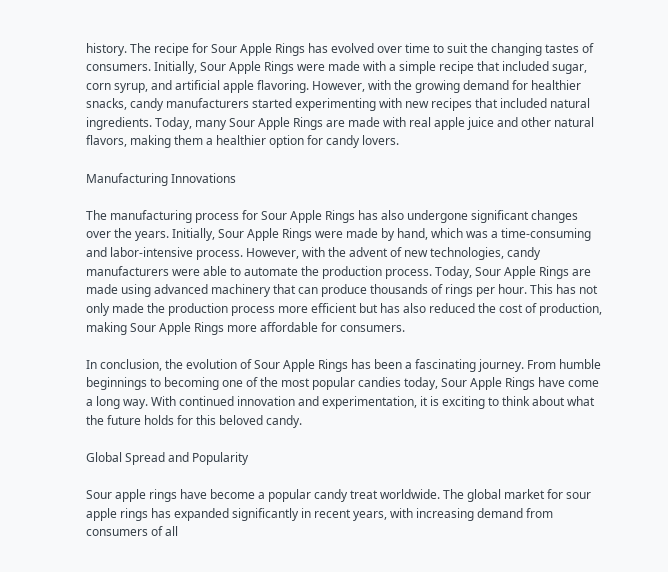history. The recipe for Sour Apple Rings has evolved over time to suit the changing tastes of consumers. Initially, Sour Apple Rings were made with a simple recipe that included sugar, corn syrup, and artificial apple flavoring. However, with the growing demand for healthier snacks, candy manufacturers started experimenting with new recipes that included natural ingredients. Today, many Sour Apple Rings are made with real apple juice and other natural flavors, making them a healthier option for candy lovers.

Manufacturing Innovations

The manufacturing process for Sour Apple Rings has also undergone significant changes over the years. Initially, Sour Apple Rings were made by hand, which was a time-consuming and labor-intensive process. However, with the advent of new technologies, candy manufacturers were able to automate the production process. Today, Sour Apple Rings are made using advanced machinery that can produce thousands of rings per hour. This has not only made the production process more efficient but has also reduced the cost of production, making Sour Apple Rings more affordable for consumers.

In conclusion, the evolution of Sour Apple Rings has been a fascinating journey. From humble beginnings to becoming one of the most popular candies today, Sour Apple Rings have come a long way. With continued innovation and experimentation, it is exciting to think about what the future holds for this beloved candy.

Global Spread and Popularity

Sour apple rings have become a popular candy treat worldwide. The global market for sour apple rings has expanded significantly in recent years, with increasing demand from consumers of all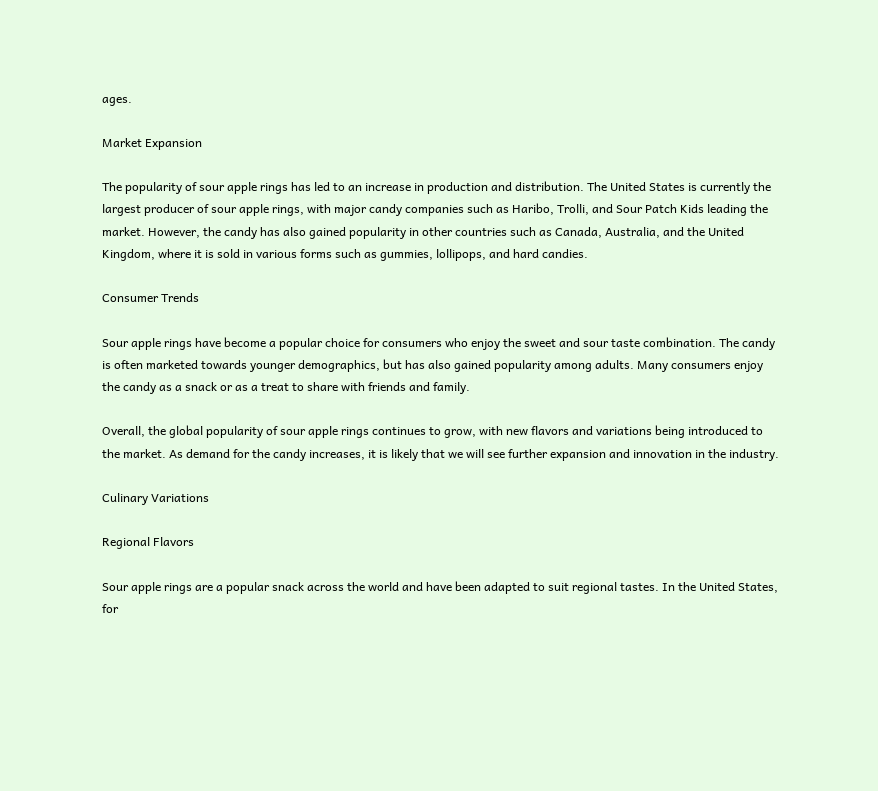ages.

Market Expansion

The popularity of sour apple rings has led to an increase in production and distribution. The United States is currently the largest producer of sour apple rings, with major candy companies such as Haribo, Trolli, and Sour Patch Kids leading the market. However, the candy has also gained popularity in other countries such as Canada, Australia, and the United Kingdom, where it is sold in various forms such as gummies, lollipops, and hard candies.

Consumer Trends

Sour apple rings have become a popular choice for consumers who enjoy the sweet and sour taste combination. The candy is often marketed towards younger demographics, but has also gained popularity among adults. Many consumers enjoy the candy as a snack or as a treat to share with friends and family.

Overall, the global popularity of sour apple rings continues to grow, with new flavors and variations being introduced to the market. As demand for the candy increases, it is likely that we will see further expansion and innovation in the industry.

Culinary Variations

Regional Flavors

Sour apple rings are a popular snack across the world and have been adapted to suit regional tastes. In the United States, for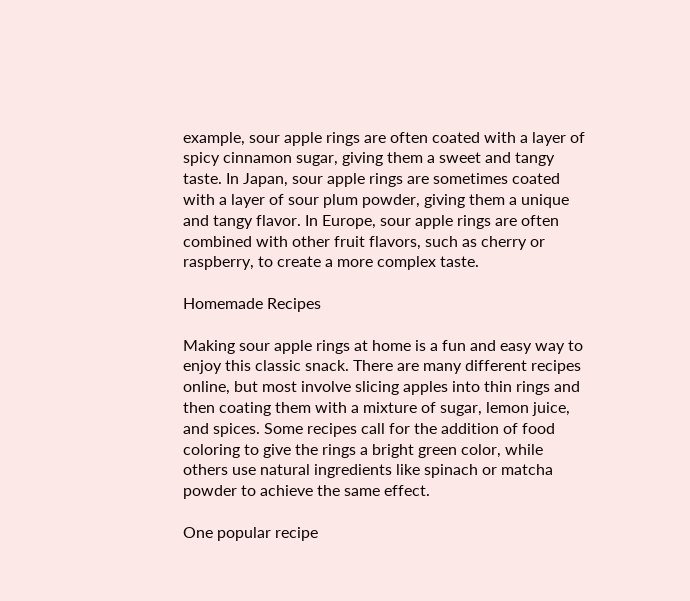example, sour apple rings are often coated with a layer of spicy cinnamon sugar, giving them a sweet and tangy taste. In Japan, sour apple rings are sometimes coated with a layer of sour plum powder, giving them a unique and tangy flavor. In Europe, sour apple rings are often combined with other fruit flavors, such as cherry or raspberry, to create a more complex taste.

Homemade Recipes

Making sour apple rings at home is a fun and easy way to enjoy this classic snack. There are many different recipes online, but most involve slicing apples into thin rings and then coating them with a mixture of sugar, lemon juice, and spices. Some recipes call for the addition of food coloring to give the rings a bright green color, while others use natural ingredients like spinach or matcha powder to achieve the same effect.

One popular recipe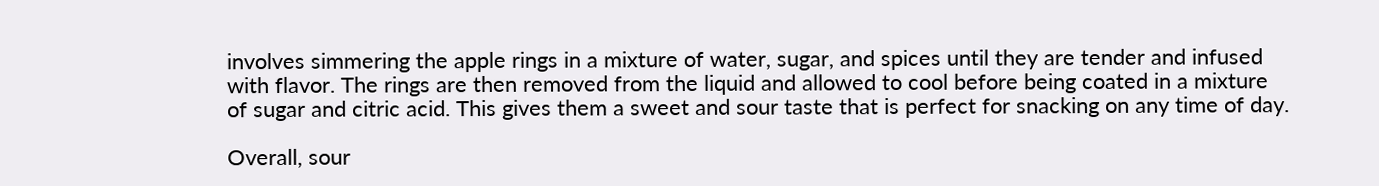involves simmering the apple rings in a mixture of water, sugar, and spices until they are tender and infused with flavor. The rings are then removed from the liquid and allowed to cool before being coated in a mixture of sugar and citric acid. This gives them a sweet and sour taste that is perfect for snacking on any time of day.

Overall, sour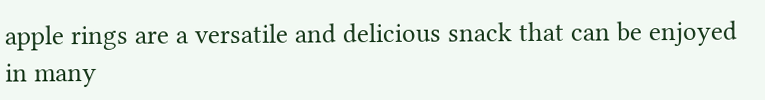apple rings are a versatile and delicious snack that can be enjoyed in many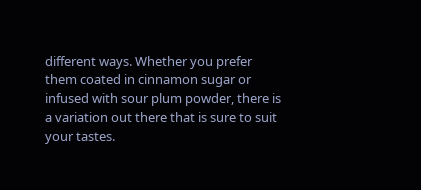different ways. Whether you prefer them coated in cinnamon sugar or infused with sour plum powder, there is a variation out there that is sure to suit your tastes.